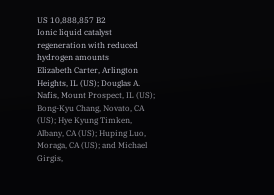US 10,888,857 B2
Ionic liquid catalyst regeneration with reduced hydrogen amounts
Elizabeth Carter, Arlington Heights, IL (US); Douglas A. Nafis, Mount Prospect, IL (US); Bong-Kyu Chang, Novato, CA (US); Hye Kyung Timken, Albany, CA (US); Huping Luo, Moraga, CA (US); and Michael Girgis,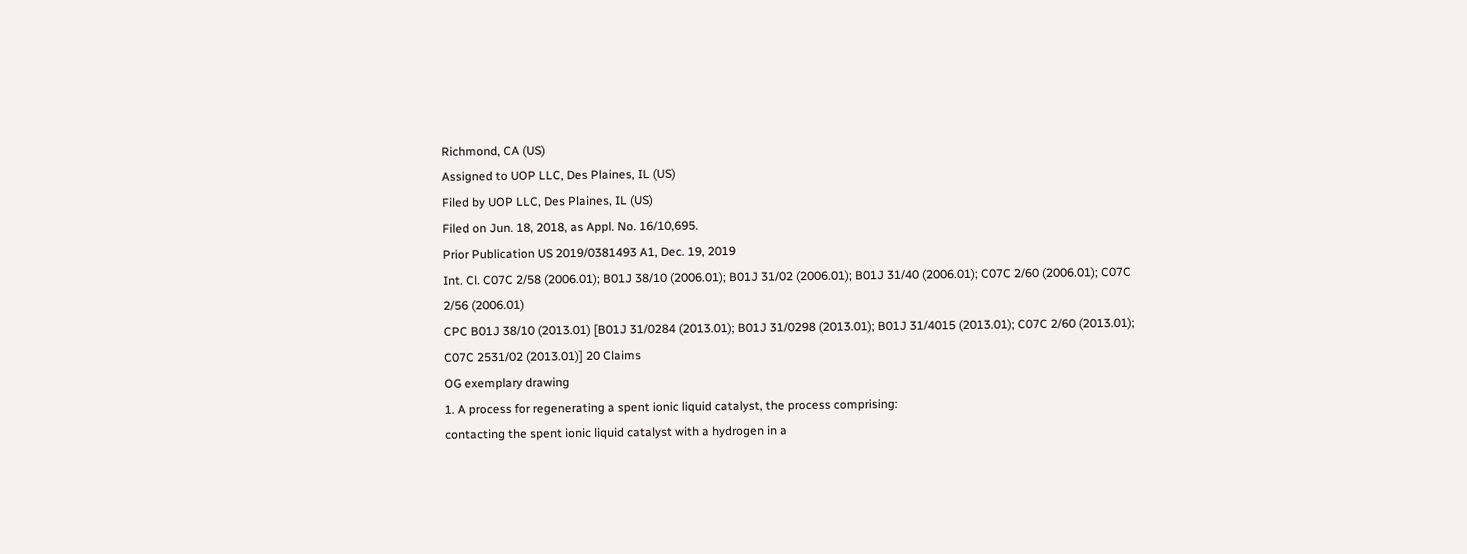Richmond, CA (US)
Assigned to UOP LLC, Des Plaines, IL (US)
Filed by UOP LLC, Des Plaines, IL (US)
Filed on Jun. 18, 2018, as Appl. No. 16/10,695.
Prior Publication US 2019/0381493 A1, Dec. 19, 2019
Int. Cl. C07C 2/58 (2006.01); B01J 38/10 (2006.01); B01J 31/02 (2006.01); B01J 31/40 (2006.01); C07C 2/60 (2006.01); C07C 2/56 (2006.01)
CPC B01J 38/10 (2013.01) [B01J 31/0284 (2013.01); B01J 31/0298 (2013.01); B01J 31/4015 (2013.01); C07C 2/60 (2013.01); C07C 2531/02 (2013.01)] 20 Claims
OG exemplary drawing
1. A process for regenerating a spent ionic liquid catalyst, the process comprising:
contacting the spent ionic liquid catalyst with a hydrogen in a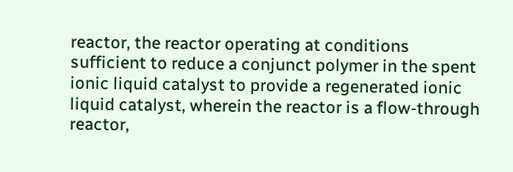reactor, the reactor operating at conditions sufficient to reduce a conjunct polymer in the spent ionic liquid catalyst to provide a regenerated ionic liquid catalyst, wherein the reactor is a flow-through reactor,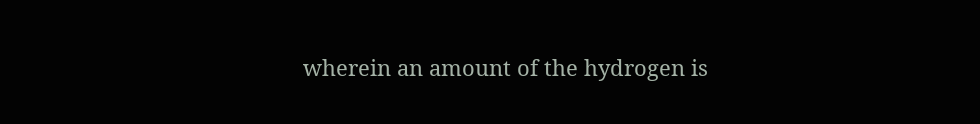wherein an amount of the hydrogen is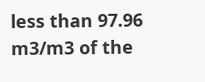less than 97.96 m3/m3 of the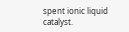spent ionic liquid catalyst.